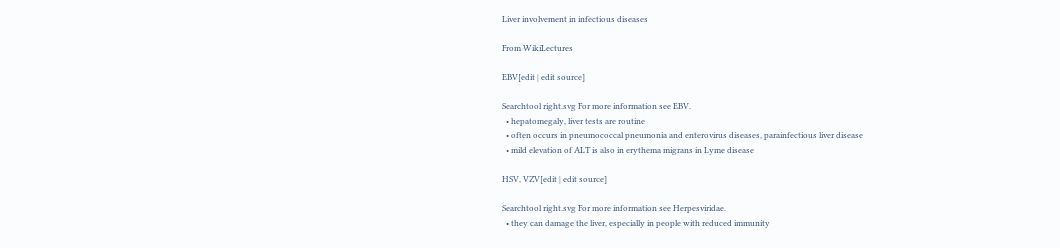Liver involvement in infectious diseases

From WikiLectures

EBV[edit | edit source]

Searchtool right.svg For more information see EBV.
  • hepatomegaly, liver tests are routine
  • often occurs in pneumococcal pneumonia and enterovirus diseases, parainfectious liver disease
  • mild elevation of ALT is also in erythema migrans in Lyme disease

HSV, VZV[edit | edit source]

Searchtool right.svg For more information see Herpesviridae.
  • they can damage the liver, especially in people with reduced immunity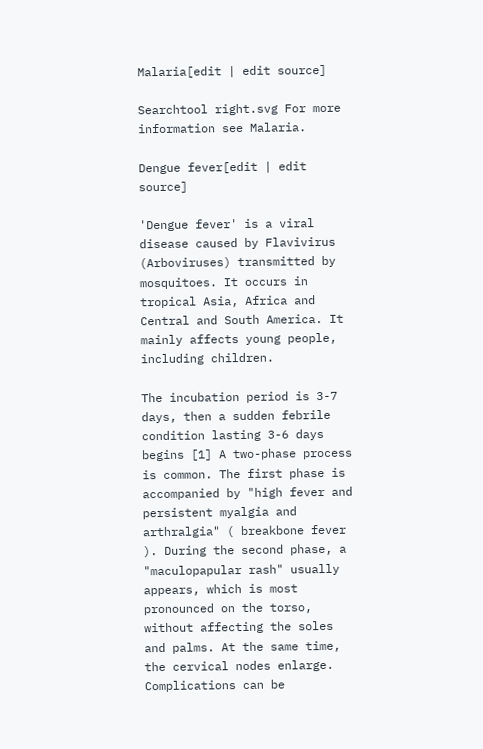Malaria[edit | edit source]

Searchtool right.svg For more information see Malaria.

Dengue fever[edit | edit source]

'Dengue fever' is a viral disease caused by Flavivirus (Arboviruses) transmitted by mosquitoes. It occurs in tropical Asia, Africa and Central and South America. It mainly affects young people, including children.

The incubation period is 3-7 days, then a sudden febrile condition lasting 3-6 days begins [1] A two-phase process is common. The first phase is accompanied by "high fever and persistent myalgia and arthralgia" ( breakbone fever ). During the second phase, a "maculopapular rash" usually appears, which is most pronounced on the torso, without affecting the soles and palms. At the same time, the cervical nodes enlarge. Complications can be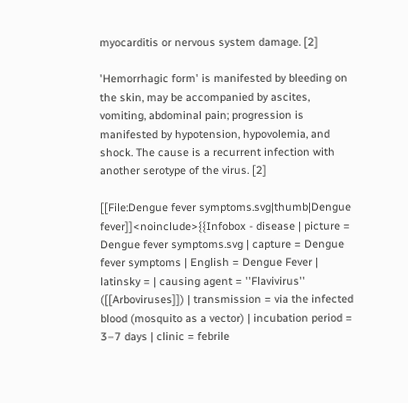myocarditis or nervous system damage. [2]

'Hemorrhagic form' is manifested by bleeding on the skin, may be accompanied by ascites, vomiting, abdominal pain; progression is manifested by hypotension, hypovolemia, and shock. The cause is a recurrent infection with another serotype of the virus. [2]

[[File:Dengue fever symptoms.svg|thumb|Dengue fever]]<noinclude>{{Infobox - disease | picture = Dengue fever symptoms.svg | capture = Dengue fever symptoms | English = Dengue Fever | latinsky = | causing agent = ''Flavivirus'' ([[Arboviruses]]) | transmission = via the infected blood (mosquito as a vector) | incubation period = 3–7 days | clinic = febrile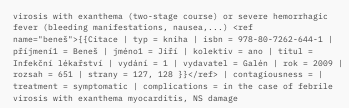virosis with exanthema (two-stage course) or severe hemorrhagic fever (bleeding manifestations, nausea,...) <ref name="beneš">{{Citace | typ = kniha | isbn = 978-80-7262-644-1 | příjmení1 = Beneš | jméno1 = Jiří | kolektiv = ano | titul = Infekční lékařství | vydání = 1 | vydavatel = Galén | rok = 2009 | rozsah = 651 | strany = 127, 128 }}</ref> | contagiousness = | treatment = symptomatic | complications = in the case of febrile virosis with exanthema myocarditis, NS damage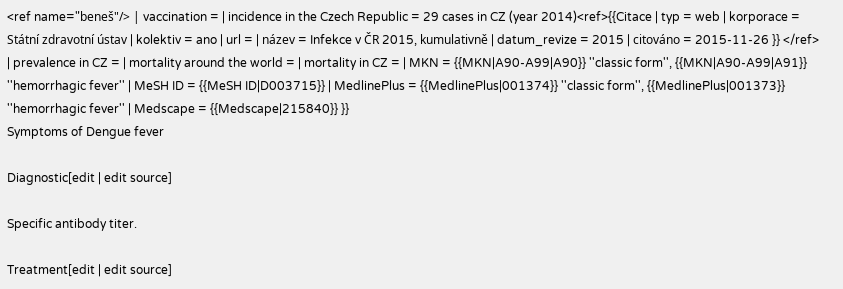<ref name="beneš"/> | vaccination = | incidence in the Czech Republic = 29 cases in CZ (year 2014)<ref>{{Citace | typ = web | korporace = Státní zdravotní ústav | kolektiv = ano | url = | název = Infekce v ČR 2015, kumulativně | datum_revize = 2015 | citováno = 2015-11-26 }} </ref> | prevalence in CZ = | mortality around the world = | mortality in CZ = | MKN = {{MKN|A90-A99|A90}} ''classic form'', {{MKN|A90-A99|A91}} ''hemorrhagic fever'' | MeSH ID = {{MeSH ID|D003715}} | MedlinePlus = {{MedlinePlus|001374}} ''classic form'', {{MedlinePlus|001373}} ''hemorrhagic fever'' | Medscape = {{Medscape|215840}} }}
Symptoms of Dengue fever

Diagnostic[edit | edit source]

Specific antibody titer.

Treatment[edit | edit source]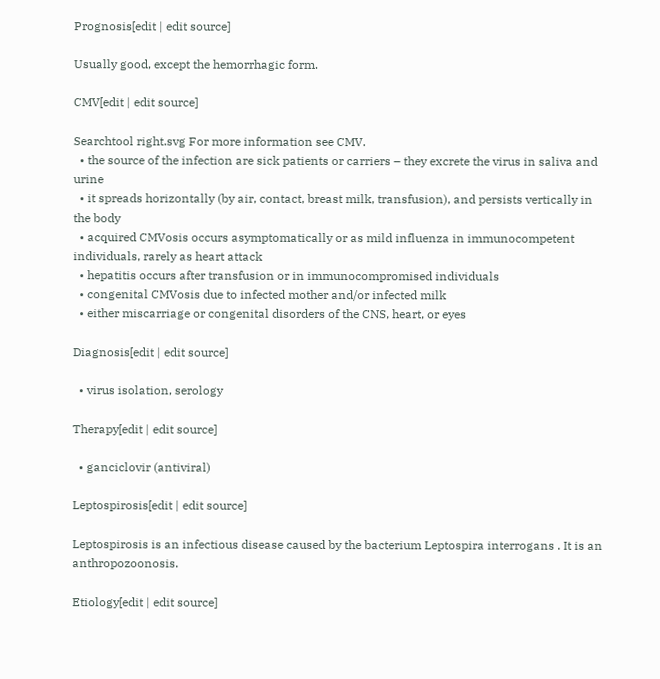Prognosis[edit | edit source]

Usually good, except the hemorrhagic form.

CMV[edit | edit source]

Searchtool right.svg For more information see CMV.
  • the source of the infection are sick patients or carriers – they excrete the virus in saliva and urine
  • it spreads horizontally (by air, contact, breast milk, transfusion), and persists vertically in the body
  • acquired CMVosis occurs asymptomatically or as mild influenza in immunocompetent individuals, rarely as heart attack
  • hepatitis occurs after transfusion or in immunocompromised individuals
  • congenital CMVosis due to infected mother and/or infected milk
  • either miscarriage or congenital disorders of the CNS, heart, or eyes

Diagnosis[edit | edit source]

  • virus isolation, serology

Therapy[edit | edit source]

  • ganciclovir (antiviral)

Leptospirosis[edit | edit source]

Leptospirosis is an infectious disease caused by the bacterium Leptospira interrogans . It is an anthropozoonosis.

Etiology[edit | edit source]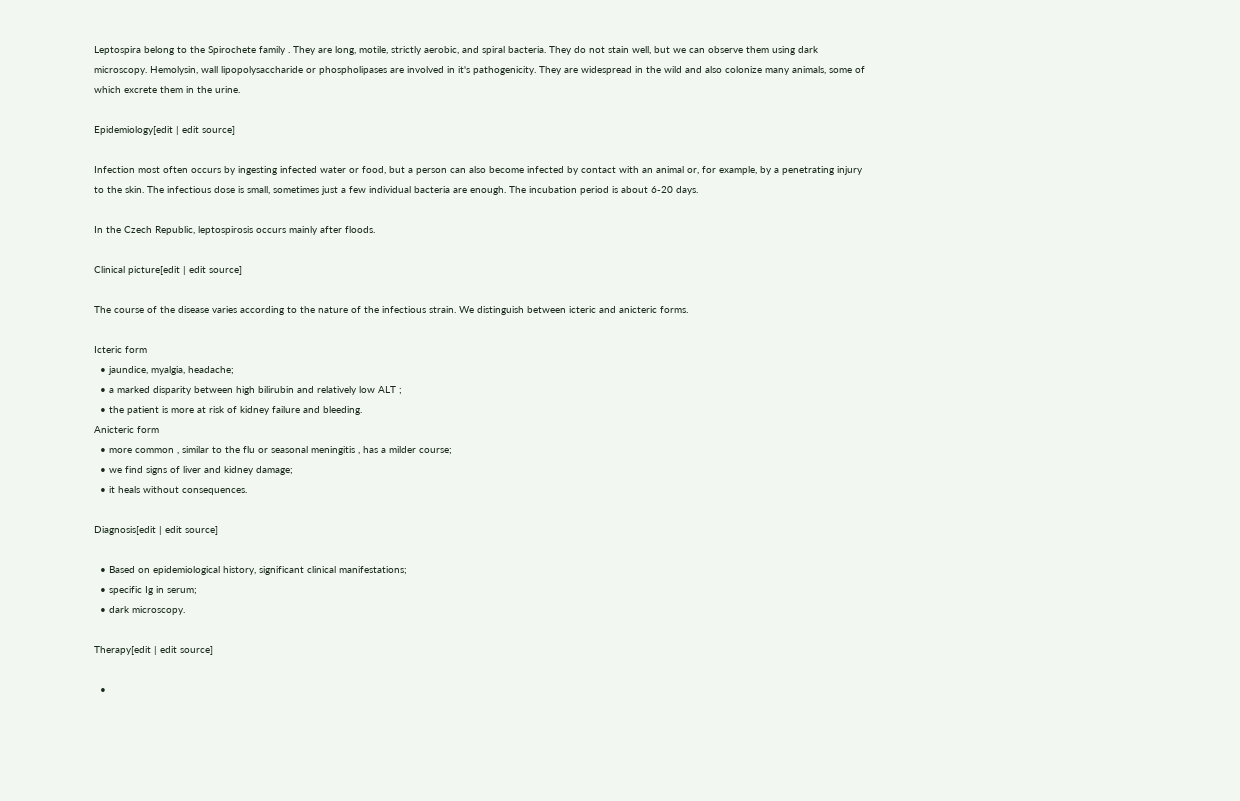Leptospira belong to the Spirochete family . They are long, motile, strictly aerobic, and spiral bacteria. They do not stain well, but we can observe them using dark microscopy. Hemolysin, wall lipopolysaccharide or phospholipases are involved in it's pathogenicity. They are widespread in the wild and also colonize many animals, some of which excrete them in the urine.

Epidemiology[edit | edit source]

Infection most often occurs by ingesting infected water or food, but a person can also become infected by contact with an animal or, for example, by a penetrating injury to the skin. The infectious dose is small, sometimes just a few individual bacteria are enough. The incubation period is about 6-20 days.

In the Czech Republic, leptospirosis occurs mainly after floods.

Clinical picture[edit | edit source]

The course of the disease varies according to the nature of the infectious strain. We distinguish between icteric and anicteric forms.

Icteric form
  • jaundice, myalgia, headache;
  • a marked disparity between high bilirubin and relatively low ALT ;
  • the patient is more at risk of kidney failure and bleeding.
Anicteric form
  • more common , similar to the flu or seasonal meningitis , has a milder course;
  • we find signs of liver and kidney damage;
  • it heals without consequences.

Diagnosis[edit | edit source]

  • Based on epidemiological history, significant clinical manifestations;
  • specific Ig in serum;
  • dark microscopy.

Therapy[edit | edit source]

  •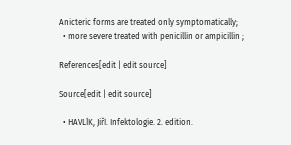Anicteric forms are treated only symptomatically;
  • more severe treated with penicillin or ampicillin ;

References[edit | edit source]

Source[edit | edit source]

  • HAVLÍK, Jiří. Infektologie. 2. edition.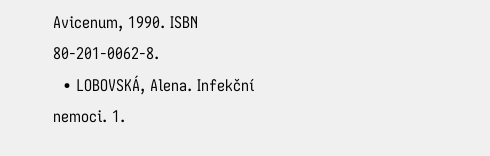Avicenum, 1990. ISBN 80-201-0062-8.
  • LOBOVSKÁ, Alena. Infekční nemoci. 1.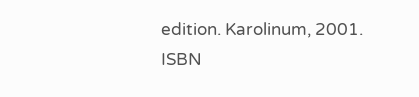edition. Karolinum, 2001. ISBN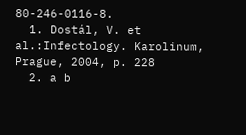80-246-0116-8.
  1. Dostál, V. et al.:Infectology. Karolinum, Prague, 2004, p. 228
  2. a b